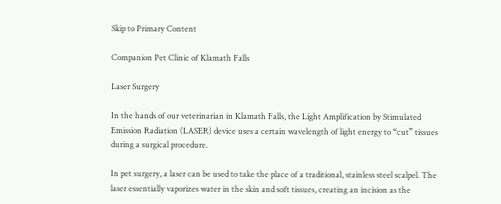Skip to Primary Content

Companion Pet Clinic of Klamath Falls

Laser Surgery

In the hands of our veterinarian in Klamath Falls, the Light Amplification by Stimulated Emission Radiation (LASER) device uses a certain wavelength of light energy to “cut” tissues during a surgical procedure.

In pet surgery, a laser can be used to take the place of a traditional, stainless steel scalpel. The laser essentially vaporizes water in the skin and soft tissues, creating an incision as the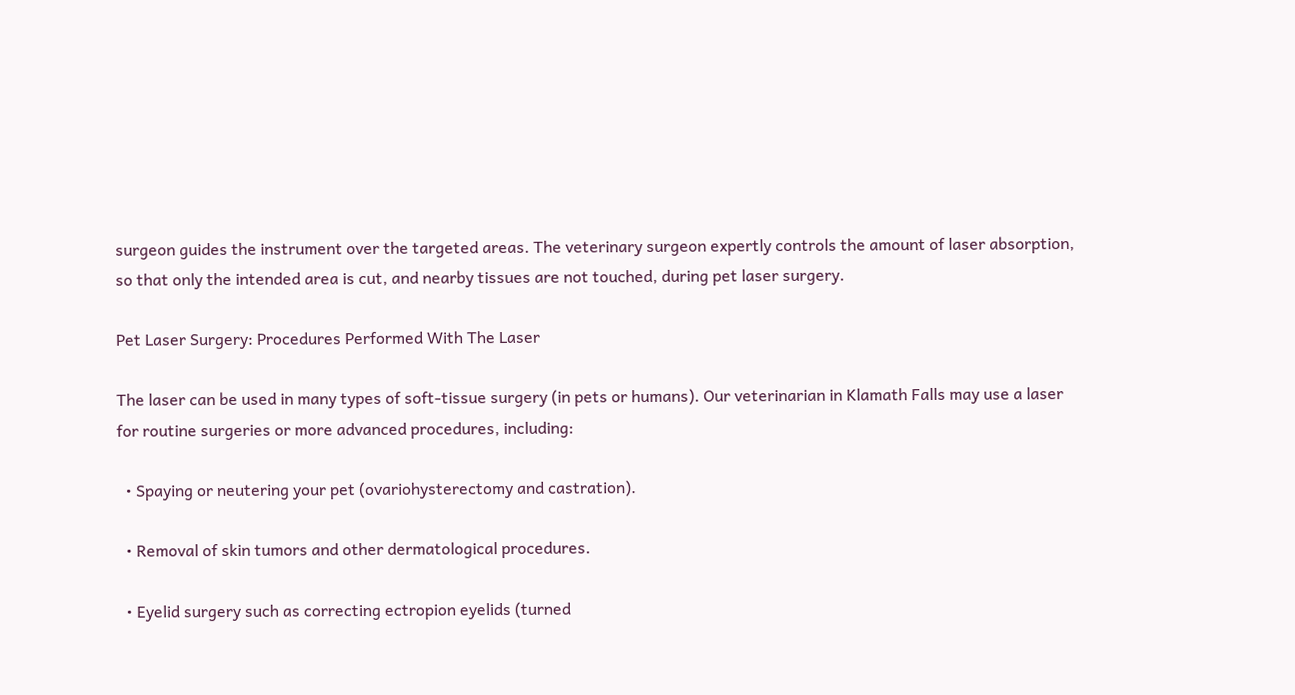surgeon guides the instrument over the targeted areas. The veterinary surgeon expertly controls the amount of laser absorption, so that only the intended area is cut, and nearby tissues are not touched, during pet laser surgery.

Pet Laser Surgery: Procedures Performed With The Laser

The laser can be used in many types of soft-tissue surgery (in pets or humans). Our veterinarian in Klamath Falls may use a laser for routine surgeries or more advanced procedures, including:

  • Spaying or neutering your pet (ovariohysterectomy and castration).

  • Removal of skin tumors and other dermatological procedures.

  • Eyelid surgery such as correcting ectropion eyelids (turned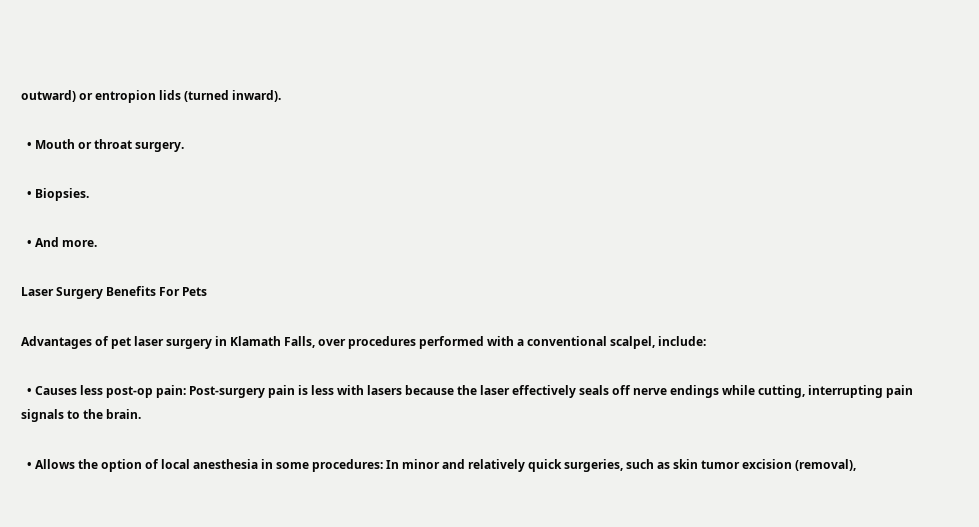outward) or entropion lids (turned inward).

  • Mouth or throat surgery.

  • Biopsies.

  • And more.

Laser Surgery Benefits For Pets

Advantages of pet laser surgery in Klamath Falls, over procedures performed with a conventional scalpel, include:

  • Causes less post-op pain: Post-surgery pain is less with lasers because the laser effectively seals off nerve endings while cutting, interrupting pain signals to the brain.

  • Allows the option of local anesthesia in some procedures: In minor and relatively quick surgeries, such as skin tumor excision (removal),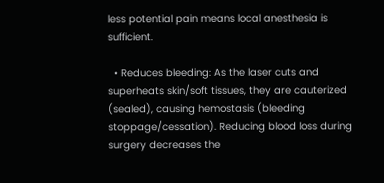less potential pain means local anesthesia is sufficient.

  • Reduces bleeding: As the laser cuts and superheats skin/soft tissues, they are cauterized (sealed), causing hemostasis (bleeding stoppage/cessation). Reducing blood loss during surgery decreases the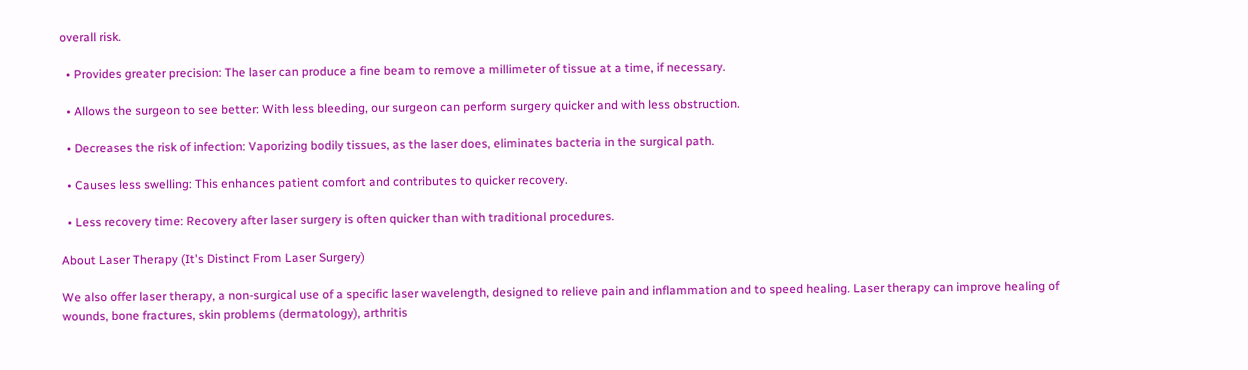overall risk.

  • Provides greater precision: The laser can produce a fine beam to remove a millimeter of tissue at a time, if necessary.

  • Allows the surgeon to see better: With less bleeding, our surgeon can perform surgery quicker and with less obstruction.

  • Decreases the risk of infection: Vaporizing bodily tissues, as the laser does, eliminates bacteria in the surgical path.

  • Causes less swelling: This enhances patient comfort and contributes to quicker recovery.

  • Less recovery time: Recovery after laser surgery is often quicker than with traditional procedures.

About Laser Therapy (It's Distinct From Laser Surgery)

We also offer laser therapy, a non-surgical use of a specific laser wavelength, designed to relieve pain and inflammation and to speed healing. Laser therapy can improve healing of wounds, bone fractures, skin problems (dermatology), arthritis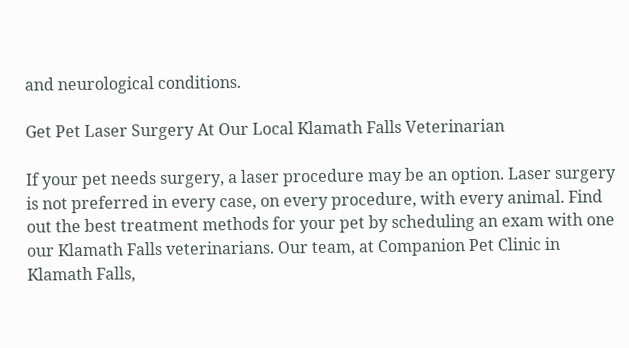and neurological conditions.

Get Pet Laser Surgery At Our Local Klamath Falls Veterinarian

If your pet needs surgery, a laser procedure may be an option. Laser surgery is not preferred in every case, on every procedure, with every animal. Find out the best treatment methods for your pet by scheduling an exam with one our Klamath Falls veterinarians. Our team, at Companion Pet Clinic in Klamath Falls,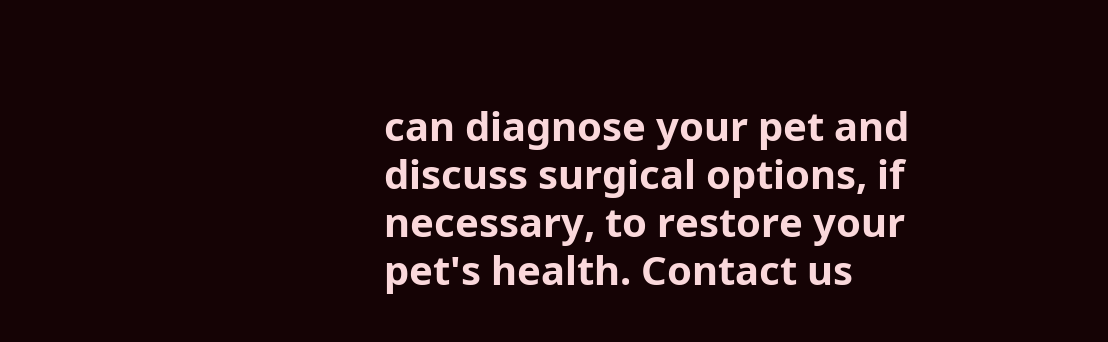can diagnose your pet and discuss surgical options, if necessary, to restore your pet's health. Contact us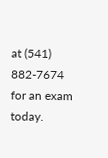at (541) 882-7674 for an exam today.